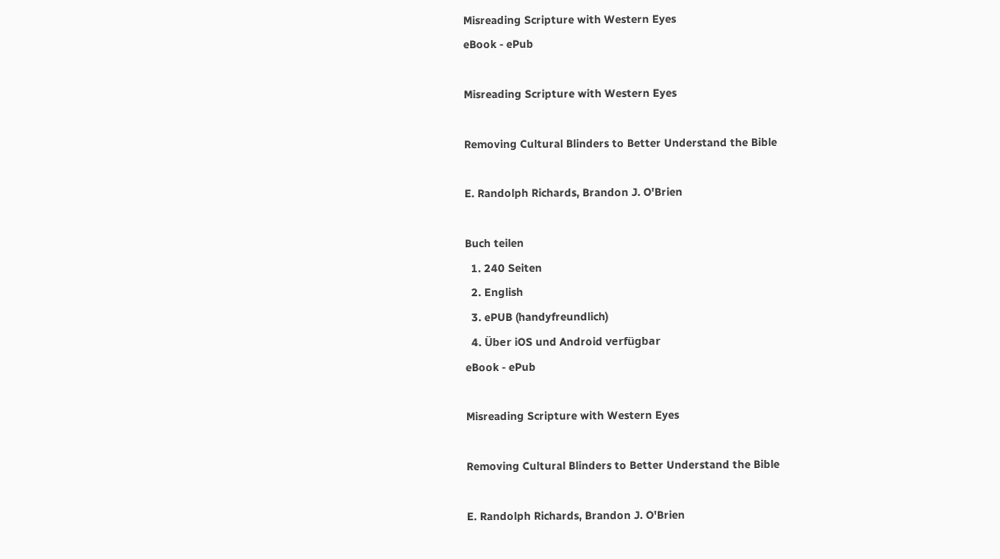Misreading Scripture with Western Eyes
eBook - ePub

Misreading Scripture with Western Eyes

Removing Cultural Blinders to Better Understand the Bible

E. Randolph Richards, Brandon J. O'Brien

Buch teilen
  1. 240 Seiten
  2. English
  3. ePUB (handyfreundlich)
  4. Über iOS und Android verfügbar
eBook - ePub

Misreading Scripture with Western Eyes

Removing Cultural Blinders to Better Understand the Bible

E. Randolph Richards, Brandon J. O'Brien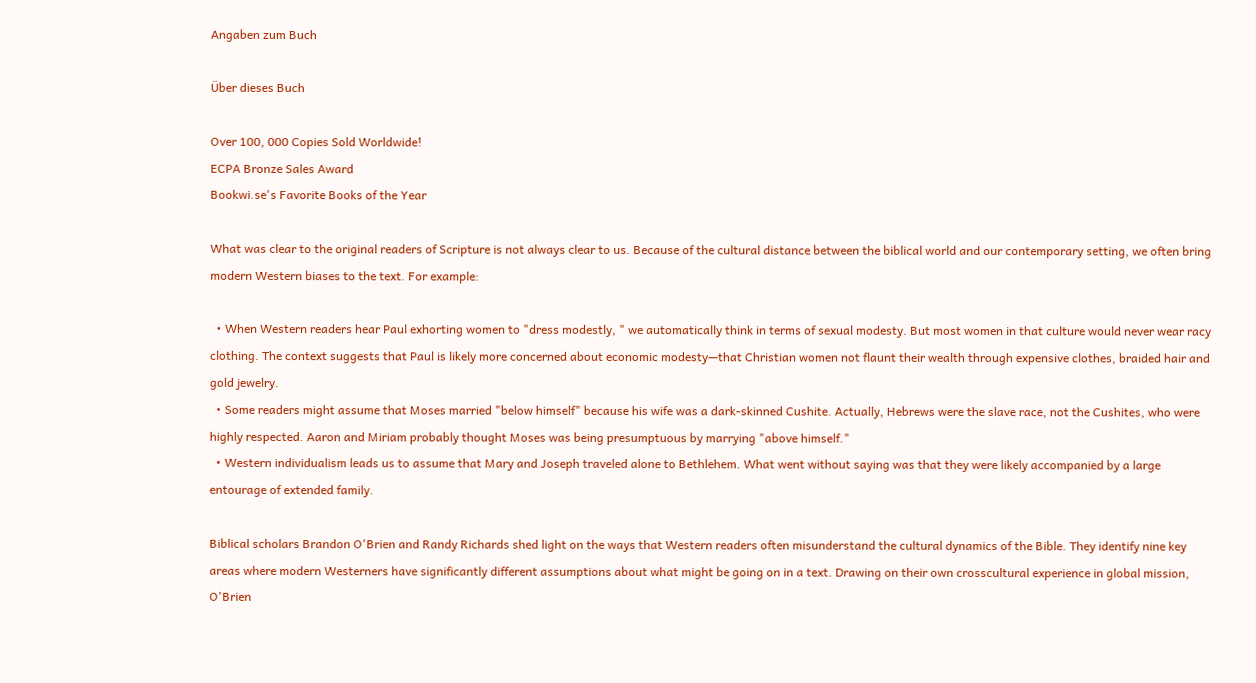Angaben zum Buch

Über dieses Buch

Over 100, 000 Copies Sold Worldwide!
ECPA Bronze Sales Award
Bookwi.se's Favorite Books of the Year

What was clear to the original readers of Scripture is not always clear to us. Because of the cultural distance between the biblical world and our contemporary setting, we often bring modern Western biases to the text. For example:

  • When Western readers hear Paul exhorting women to "dress modestly, " we automatically think in terms of sexual modesty. But most women in that culture would never wear racy clothing. The context suggests that Paul is likely more concerned about economic modesty—that Christian women not flaunt their wealth through expensive clothes, braided hair and gold jewelry.
  • Some readers might assume that Moses married "below himself" because his wife was a dark-skinned Cushite. Actually, Hebrews were the slave race, not the Cushites, who were highly respected. Aaron and Miriam probably thought Moses was being presumptuous by marrying "above himself."
  • Western individualism leads us to assume that Mary and Joseph traveled alone to Bethlehem. What went without saying was that they were likely accompanied by a large entourage of extended family.

Biblical scholars Brandon O'Brien and Randy Richards shed light on the ways that Western readers often misunderstand the cultural dynamics of the Bible. They identify nine key areas where modern Westerners have significantly different assumptions about what might be going on in a text. Drawing on their own crosscultural experience in global mission, O'Brien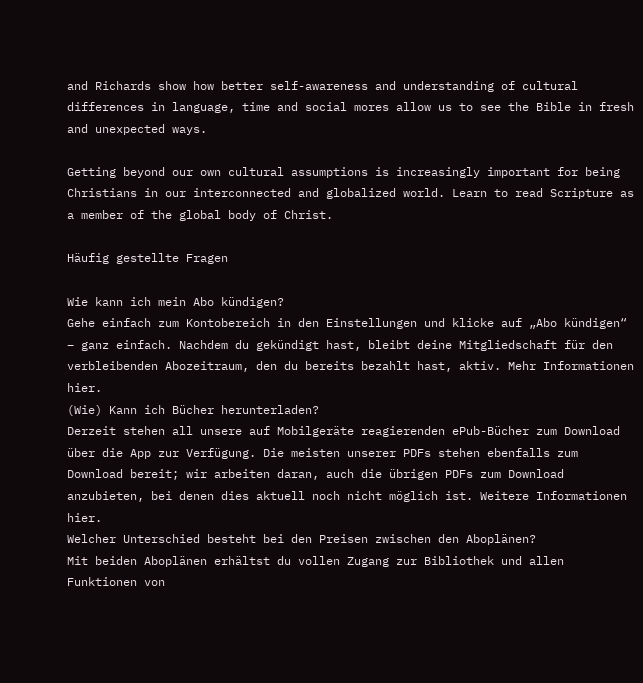and Richards show how better self-awareness and understanding of cultural differences in language, time and social mores allow us to see the Bible in fresh and unexpected ways.

Getting beyond our own cultural assumptions is increasingly important for being Christians in our interconnected and globalized world. Learn to read Scripture as a member of the global body of Christ.

Häufig gestellte Fragen

Wie kann ich mein Abo kündigen?
Gehe einfach zum Kontobereich in den Einstellungen und klicke auf „Abo kündigen“ – ganz einfach. Nachdem du gekündigt hast, bleibt deine Mitgliedschaft für den verbleibenden Abozeitraum, den du bereits bezahlt hast, aktiv. Mehr Informationen hier.
(Wie) Kann ich Bücher herunterladen?
Derzeit stehen all unsere auf Mobilgeräte reagierenden ePub-Bücher zum Download über die App zur Verfügung. Die meisten unserer PDFs stehen ebenfalls zum Download bereit; wir arbeiten daran, auch die übrigen PDFs zum Download anzubieten, bei denen dies aktuell noch nicht möglich ist. Weitere Informationen hier.
Welcher Unterschied besteht bei den Preisen zwischen den Aboplänen?
Mit beiden Aboplänen erhältst du vollen Zugang zur Bibliothek und allen Funktionen von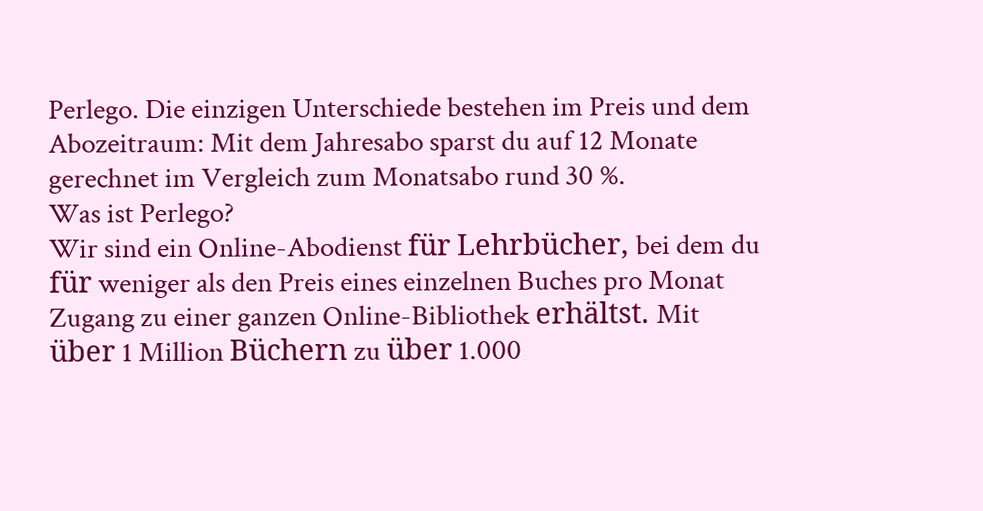Perlego. Die einzigen Unterschiede bestehen im Preis und dem Abozeitraum: Mit dem Jahresabo sparst du auf 12 Monate gerechnet im Vergleich zum Monatsabo rund 30 %.
Was ist Perlego?
Wir sind ein Online-Abodienst für Lehrbücher, bei dem du für weniger als den Preis eines einzelnen Buches pro Monat Zugang zu einer ganzen Online-Bibliothek erhältst. Mit über 1 Million Büchern zu über 1.000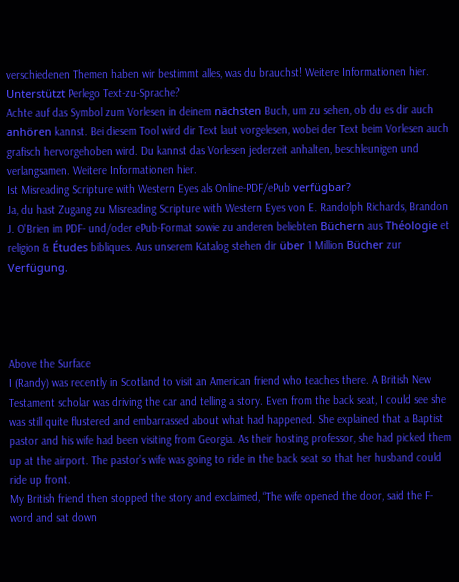verschiedenen Themen haben wir bestimmt alles, was du brauchst! Weitere Informationen hier.
Unterstützt Perlego Text-zu-Sprache?
Achte auf das Symbol zum Vorlesen in deinem nächsten Buch, um zu sehen, ob du es dir auch anhören kannst. Bei diesem Tool wird dir Text laut vorgelesen, wobei der Text beim Vorlesen auch grafisch hervorgehoben wird. Du kannst das Vorlesen jederzeit anhalten, beschleunigen und verlangsamen. Weitere Informationen hier.
Ist Misreading Scripture with Western Eyes als Online-PDF/ePub verfügbar?
Ja, du hast Zugang zu Misreading Scripture with Western Eyes von E. Randolph Richards, Brandon J. O'Brien im PDF- und/oder ePub-Format sowie zu anderen beliebten Büchern aus Théologie et religion & Études bibliques. Aus unserem Katalog stehen dir über 1 Million Bücher zur Verfügung.




Above the Surface
I (Randy) was recently in Scotland to visit an American friend who teaches there. A British New Testament scholar was driving the car and telling a story. Even from the back seat, I could see she was still quite flustered and embarrassed about what had happened. She explained that a Baptist pastor and his wife had been visiting from Georgia. As their hosting professor, she had picked them up at the airport. The pastor’s wife was going to ride in the back seat so that her husband could ride up front.
My British friend then stopped the story and exclaimed, “The wife opened the door, said the F-word and sat down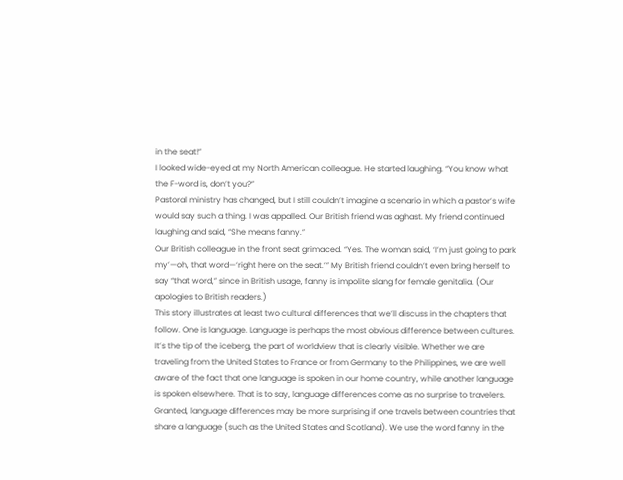in the seat!”
I looked wide-eyed at my North American colleague. He started laughing. “You know what the F-word is, don’t you?”
Pastoral ministry has changed, but I still couldn’t imagine a scenario in which a pastor’s wife would say such a thing. I was appalled. Our British friend was aghast. My friend continued laughing and said, “She means fanny.”
Our British colleague in the front seat grimaced. “Yes. The woman said, ‘I’m just going to park my’—oh, that word—‘right here on the seat.’” My British friend couldn’t even bring herself to say “that word,” since in British usage, fanny is impolite slang for female genitalia. (Our apologies to British readers.)
This story illustrates at least two cultural differences that we’ll discuss in the chapters that follow. One is language. Language is perhaps the most obvious difference between cultures. It’s the tip of the iceberg, the part of worldview that is clearly visible. Whether we are traveling from the United States to France or from Germany to the Philippines, we are well aware of the fact that one language is spoken in our home country, while another language is spoken elsewhere. That is to say, language differences come as no surprise to travelers. Granted, language differences may be more surprising if one travels between countries that share a language (such as the United States and Scotland). We use the word fanny in the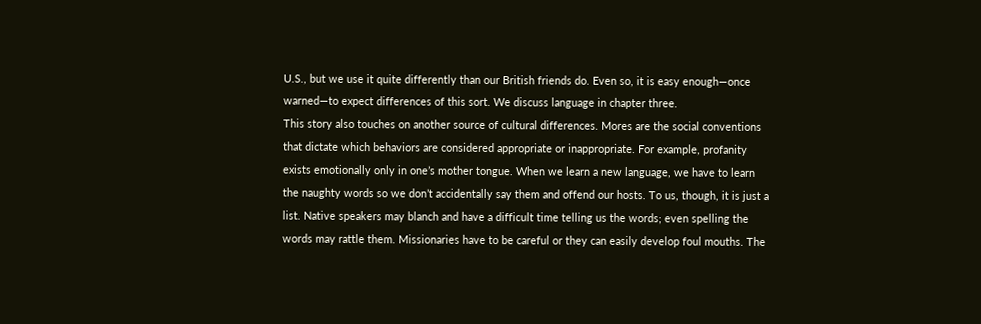U.S., but we use it quite differently than our British friends do. Even so, it is easy enough—once warned—to expect differences of this sort. We discuss language in chapter three.
This story also touches on another source of cultural differences. Mores are the social conventions that dictate which behaviors are considered appropriate or inappropriate. For example, profanity exists emotionally only in one’s mother tongue. When we learn a new language, we have to learn the naughty words so we don’t accidentally say them and offend our hosts. To us, though, it is just a list. Native speakers may blanch and have a difficult time telling us the words; even spelling the words may rattle them. Missionaries have to be careful or they can easily develop foul mouths. The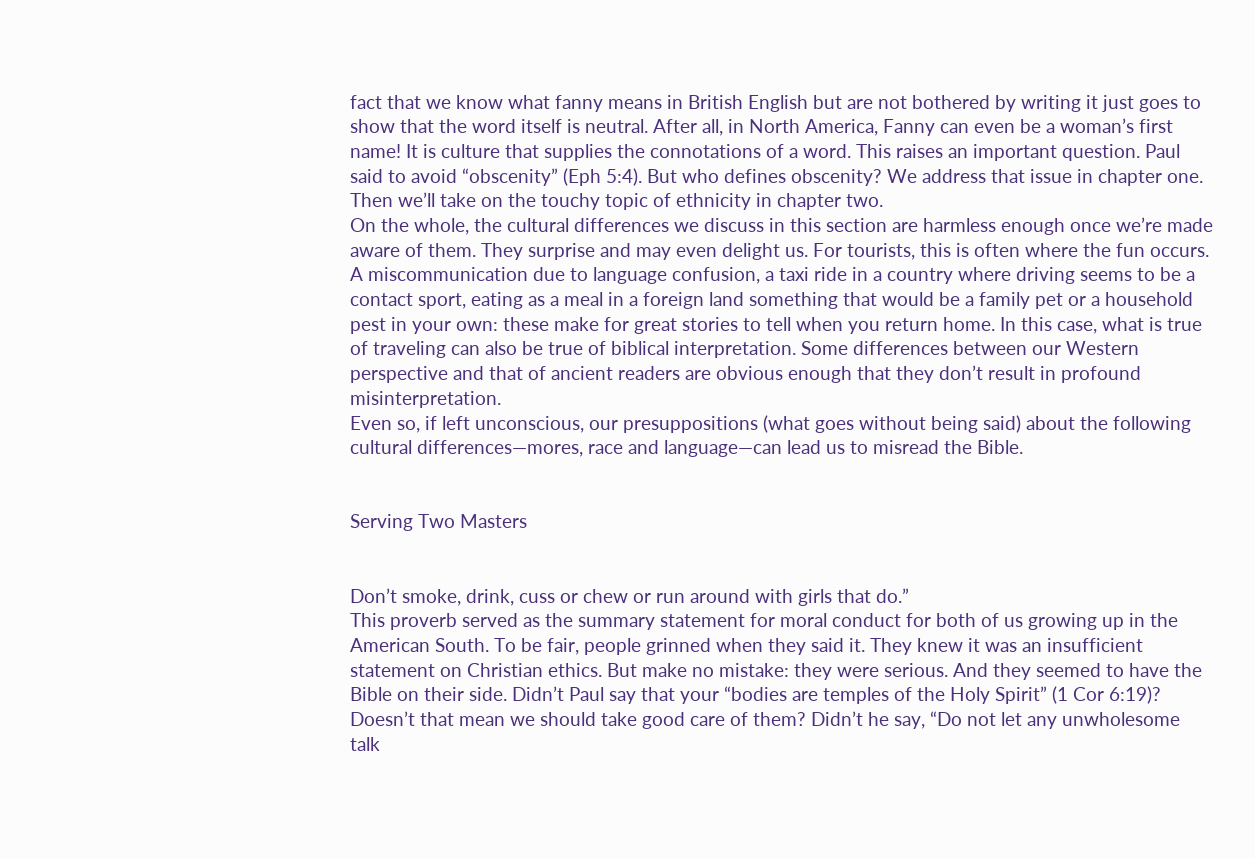fact that we know what fanny means in British English but are not bothered by writing it just goes to show that the word itself is neutral. After all, in North America, Fanny can even be a woman’s first name! It is culture that supplies the connotations of a word. This raises an important question. Paul said to avoid “obscenity” (Eph 5:4). But who defines obscenity? We address that issue in chapter one. Then we’ll take on the touchy topic of ethnicity in chapter two.
On the whole, the cultural differences we discuss in this section are harmless enough once we’re made aware of them. They surprise and may even delight us. For tourists, this is often where the fun occurs. A miscommunication due to language confusion, a taxi ride in a country where driving seems to be a contact sport, eating as a meal in a foreign land something that would be a family pet or a household pest in your own: these make for great stories to tell when you return home. In this case, what is true of traveling can also be true of biblical interpretation. Some differences between our Western perspective and that of ancient readers are obvious enough that they don’t result in profound misinterpretation.
Even so, if left unconscious, our presuppositions (what goes without being said) about the following cultural differences—mores, race and language—can lead us to misread the Bible.


Serving Two Masters


Don’t smoke, drink, cuss or chew or run around with girls that do.”
This proverb served as the summary statement for moral conduct for both of us growing up in the American South. To be fair, people grinned when they said it. They knew it was an insufficient statement on Christian ethics. But make no mistake: they were serious. And they seemed to have the Bible on their side. Didn’t Paul say that your “bodies are temples of the Holy Spirit” (1 Cor 6:19)? Doesn’t that mean we should take good care of them? Didn’t he say, “Do not let any unwholesome talk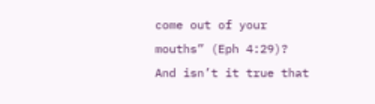come out of your mouths” (Eph 4:29)? And isn’t it true that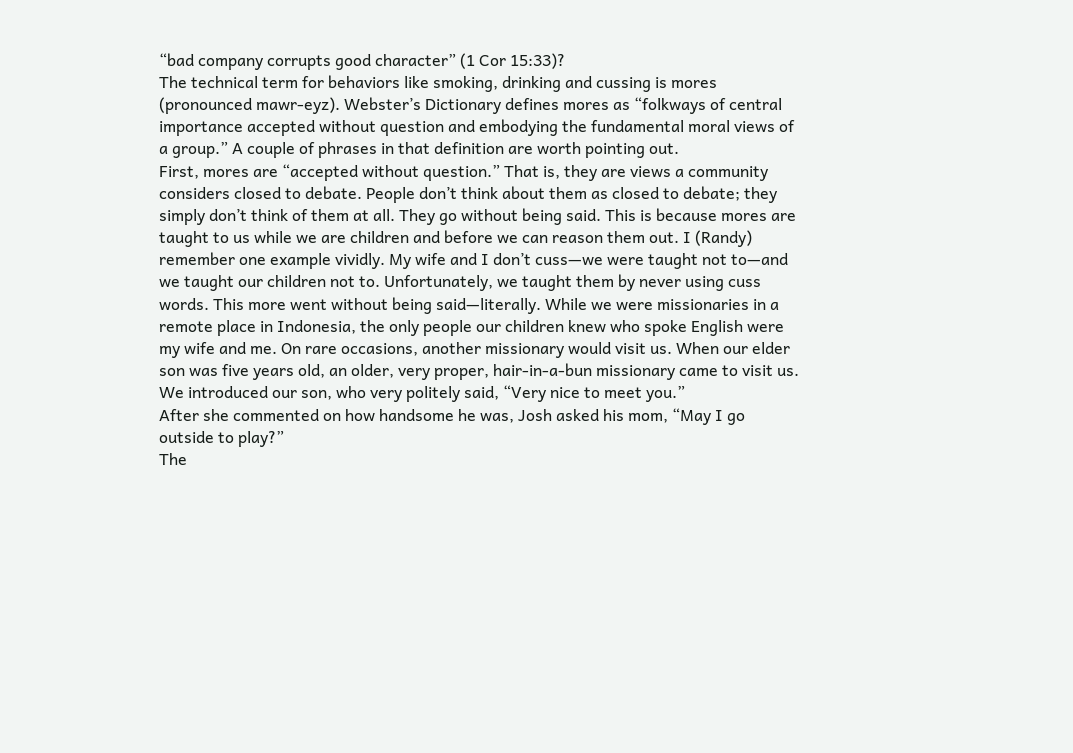“bad company corrupts good character” (1 Cor 15:33)?
The technical term for behaviors like smoking, drinking and cussing is mores (pronounced mawr-eyz). Webster’s Dictionary defines mores as “folkways of central importance accepted without question and embodying the fundamental moral views of a group.” A couple of phrases in that definition are worth pointing out.
First, mores are “accepted without question.” That is, they are views a community considers closed to debate. People don’t think about them as closed to debate; they simply don’t think of them at all. They go without being said. This is because mores are taught to us while we are children and before we can reason them out. I (Randy) remember one example vividly. My wife and I don’t cuss—we were taught not to—and we taught our children not to. Unfortunately, we taught them by never using cuss words. This more went without being said—literally. While we were missionaries in a remote place in Indonesia, the only people our children knew who spoke English were my wife and me. On rare occasions, another missionary would visit us. When our elder son was five years old, an older, very proper, hair-in-a-bun missionary came to visit us. We introduced our son, who very politely said, “Very nice to meet you.”
After she commented on how handsome he was, Josh asked his mom, “May I go outside to play?”
The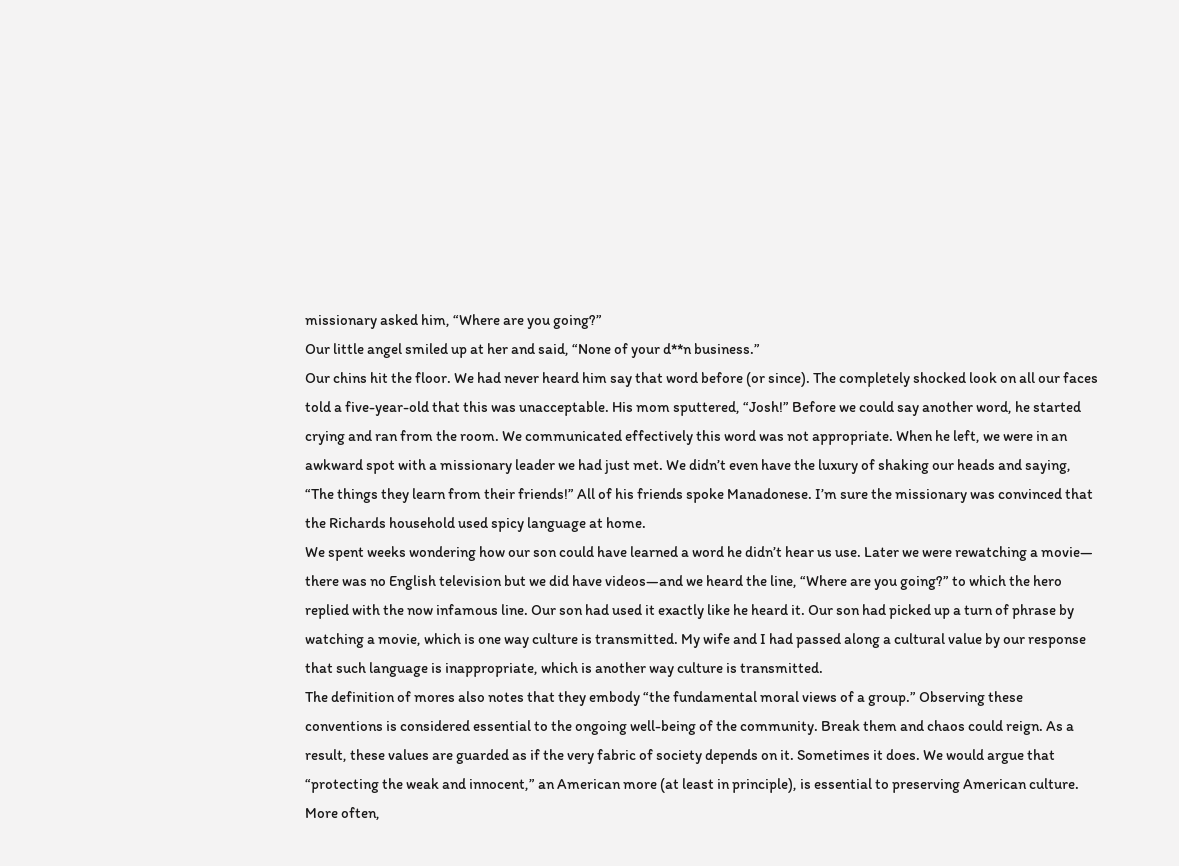missionary asked him, “Where are you going?”
Our little angel smiled up at her and said, “None of your d**n business.”
Our chins hit the floor. We had never heard him say that word before (or since). The completely shocked look on all our faces told a five-year-old that this was unacceptable. His mom sputtered, “Josh!” Before we could say another word, he started crying and ran from the room. We communicated effectively this word was not appropriate. When he left, we were in an awkward spot with a missionary leader we had just met. We didn’t even have the luxury of shaking our heads and saying, “The things they learn from their friends!” All of his friends spoke Manadonese. I’m sure the missionary was convinced that the Richards household used spicy language at home.
We spent weeks wondering how our son could have learned a word he didn’t hear us use. Later we were rewatching a movie— there was no English television but we did have videos—and we heard the line, “Where are you going?” to which the hero replied with the now infamous line. Our son had used it exactly like he heard it. Our son had picked up a turn of phrase by watching a movie, which is one way culture is transmitted. My wife and I had passed along a cultural value by our response that such language is inappropriate, which is another way culture is transmitted.
The definition of mores also notes that they embody “the fundamental moral views of a group.” Observing these conventions is considered essential to the ongoing well-being of the community. Break them and chaos could reign. As a result, these values are guarded as if the very fabric of society depends on it. Sometimes it does. We would argue that “protecting the weak and innocent,” an American more (at least in principle), is essential to preserving American culture. More often,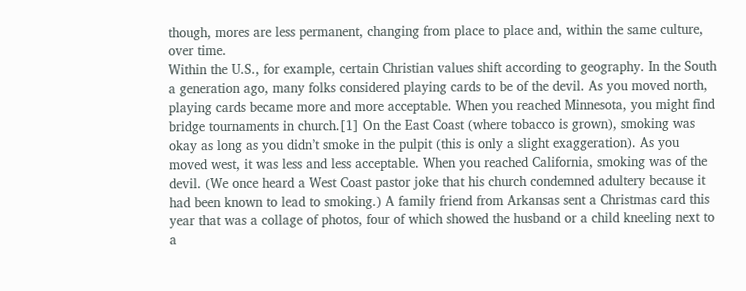though, mores are less permanent, changing from place to place and, within the same culture, over time.
Within the U.S., for example, certain Christian values shift according to geography. In the South a generation ago, many folks considered playing cards to be of the devil. As you moved north, playing cards became more and more acceptable. When you reached Minnesota, you might find bridge tournaments in church.[1] On the East Coast (where tobacco is grown), smoking was okay as long as you didn’t smoke in the pulpit (this is only a slight exaggeration). As you moved west, it was less and less acceptable. When you reached California, smoking was of the devil. (We once heard a West Coast pastor joke that his church condemned adultery because it had been known to lead to smoking.) A family friend from Arkansas sent a Christmas card this year that was a collage of photos, four of which showed the husband or a child kneeling next to a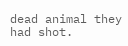dead animal they had shot.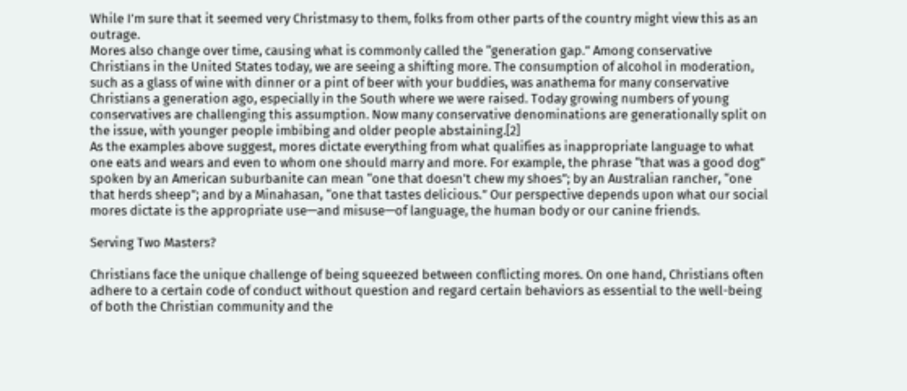While I’m sure that it seemed very Christmasy to them, folks from other parts of the country might view this as an outrage.
Mores also change over time, causing what is commonly called the “generation gap.” Among conservative Christians in the United States today, we are seeing a shifting more. The consumption of alcohol in moderation, such as a glass of wine with dinner or a pint of beer with your buddies, was anathema for many conservative Christians a generation ago, especially in the South where we were raised. Today growing numbers of young conservatives are challenging this assumption. Now many conservative denominations are generationally split on the issue, with younger people imbibing and older people abstaining.[2]
As the examples above suggest, mores dictate everything from what qualifies as inappropriate language to what one eats and wears and even to whom one should marry and more. For example, the phrase “that was a good dog” spoken by an American suburbanite can mean “one that doesn’t chew my shoes”; by an Australian rancher, “one that herds sheep”; and by a Minahasan, “one that tastes delicious.” Our perspective depends upon what our social mores dictate is the appropriate use—and misuse—of language, the human body or our canine friends.

Serving Two Masters?

Christians face the unique challenge of being squeezed between conflicting mores. On one hand, Christians often adhere to a certain code of conduct without question and regard certain behaviors as essential to the well-being of both the Christian community and the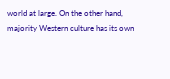world at large. On the other hand, majority Western culture has its own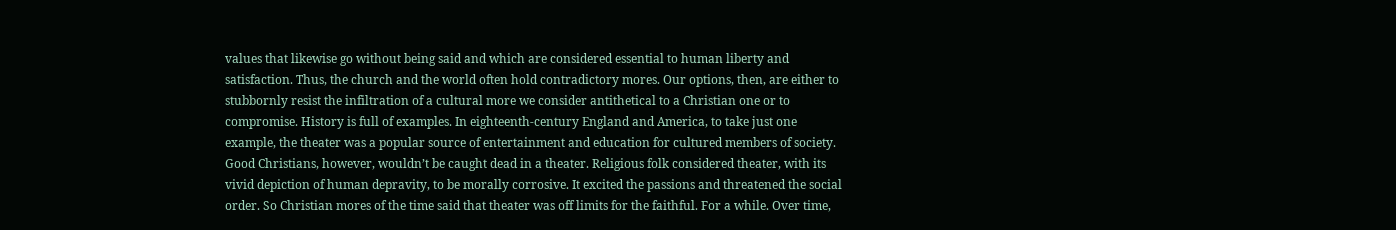values that likewise go without being said and which are considered essential to human liberty and satisfaction. Thus, the church and the world often hold contradictory mores. Our options, then, are either to stubbornly resist the infiltration of a cultural more we consider antithetical to a Christian one or to compromise. History is full of examples. In eighteenth-century England and America, to take just one example, the theater was a popular source of entertainment and education for cultured members of society. Good Christians, however, wouldn’t be caught dead in a theater. Religious folk considered theater, with its vivid depiction of human depravity, to be morally corrosive. It excited the passions and threatened the social order. So Christian mores of the time said that theater was off limits for the faithful. For a while. Over time,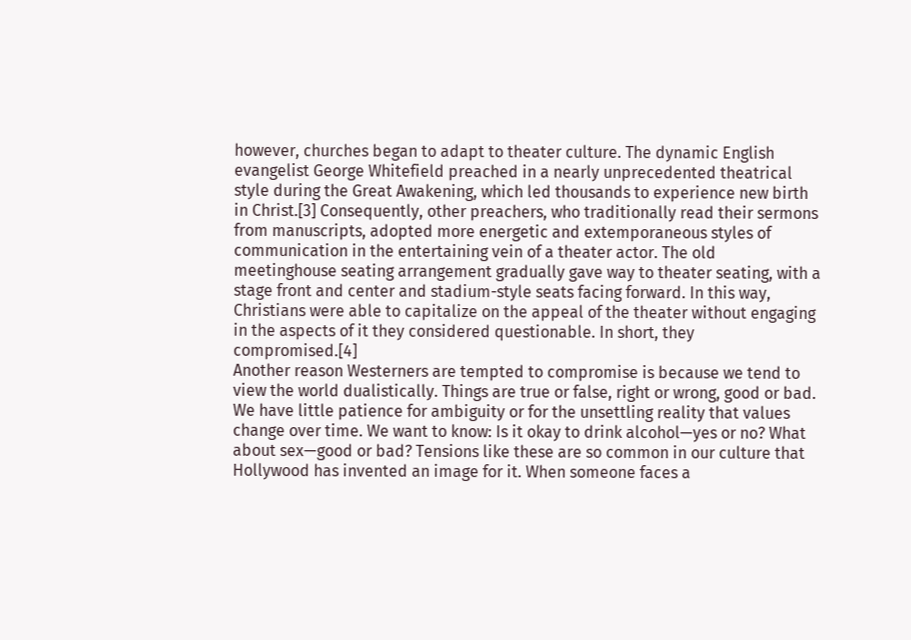however, churches began to adapt to theater culture. The dynamic English evangelist George Whitefield preached in a nearly unprecedented theatrical style during the Great Awakening, which led thousands to experience new birth in Christ.[3] Consequently, other preachers, who traditionally read their sermons from manuscripts, adopted more energetic and extemporaneous styles of communication in the entertaining vein of a theater actor. The old meetinghouse seating arrangement gradually gave way to theater seating, with a stage front and center and stadium-style seats facing forward. In this way, Christians were able to capitalize on the appeal of the theater without engaging in the aspects of it they considered questionable. In short, they compromised.[4]
Another reason Westerners are tempted to compromise is because we tend to view the world dualistically. Things are true or false, right or wrong, good or bad. We have little patience for ambiguity or for the unsettling reality that values change over time. We want to know: Is it okay to drink alcohol—yes or no? What about sex—good or bad? Tensions like these are so common in our culture that Hollywood has invented an image for it. When someone faces a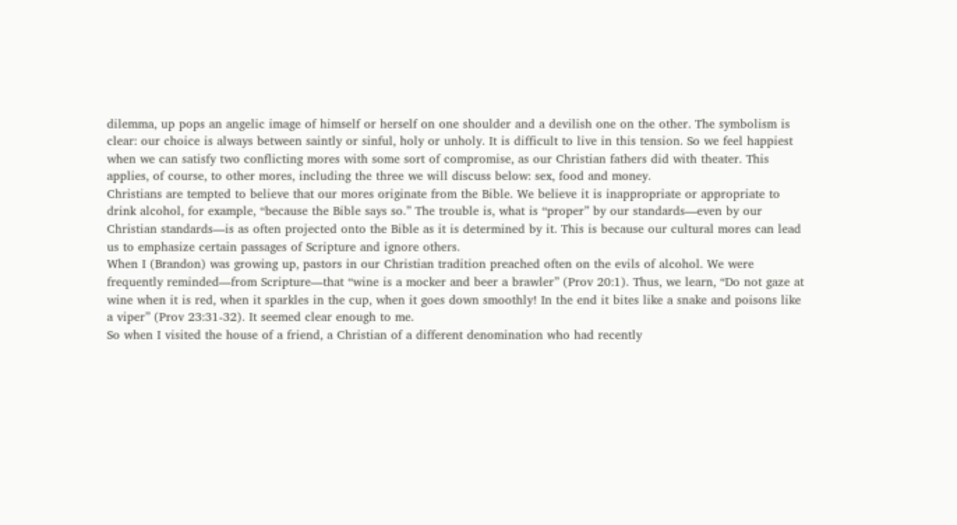dilemma, up pops an angelic image of himself or herself on one shoulder and a devilish one on the other. The symbolism is clear: our choice is always between saintly or sinful, holy or unholy. It is difficult to live in this tension. So we feel happiest when we can satisfy two conflicting mores with some sort of compromise, as our Christian fathers did with theater. This applies, of course, to other mores, including the three we will discuss below: sex, food and money.
Christians are tempted to believe that our mores originate from the Bible. We believe it is inappropriate or appropriate to drink alcohol, for example, “because the Bible says so.” The trouble is, what is “proper” by our standards—even by our Christian standards—is as often projected onto the Bible as it is determined by it. This is because our cultural mores can lead us to emphasize certain passages of Scripture and ignore others.
When I (Brandon) was growing up, pastors in our Christian tradition preached often on the evils of alcohol. We were frequently reminded—from Scripture—that “wine is a mocker and beer a brawler” (Prov 20:1). Thus, we learn, “Do not gaze at wine when it is red, when it sparkles in the cup, when it goes down smoothly! In the end it bites like a snake and poisons like a viper” (Prov 23:31-32). It seemed clear enough to me.
So when I visited the house of a friend, a Christian of a different denomination who had recently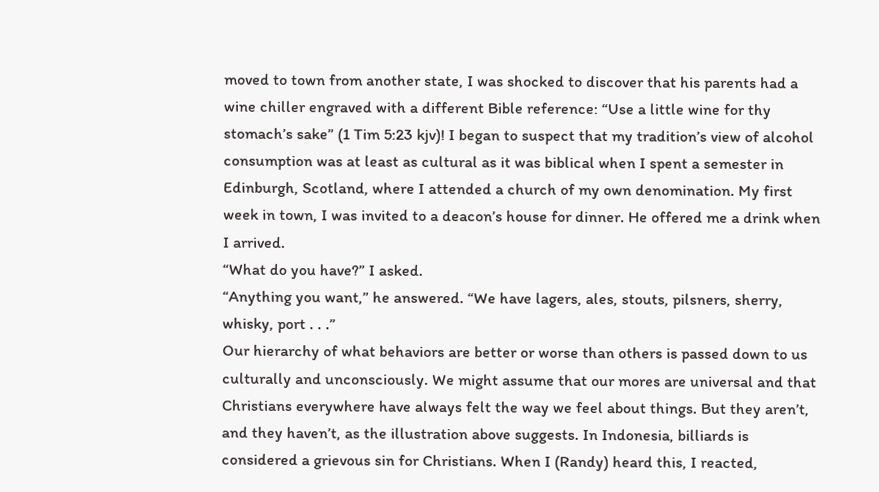moved to town from another state, I was shocked to discover that his parents had a wine chiller engraved with a different Bible reference: “Use a little wine for thy stomach’s sake” (1 Tim 5:23 kjv)! I began to suspect that my tradition’s view of alcohol consumption was at least as cultural as it was biblical when I spent a semester in Edinburgh, Scotland, where I attended a church of my own denomination. My first week in town, I was invited to a deacon’s house for dinner. He offered me a drink when I arrived.
“What do you have?” I asked.
“Anything you want,” he answered. “We have lagers, ales, stouts, pilsners, sherry, whisky, port . . .”
Our hierarchy of what behaviors are better or worse than others is passed down to us culturally and unconsciously. We might assume that our mores are universal and that Christians everywhere have always felt the way we feel about things. But they aren’t, and they haven’t, as the illustration above suggests. In Indonesia, billiards is considered a grievous sin for Christians. When I (Randy) heard this, I reacted,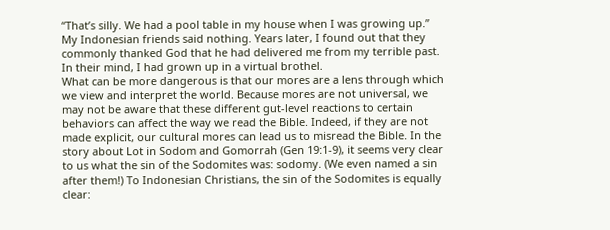“That’s silly. We had a pool table in my house when I was growing up.” My Indonesian friends said nothing. Years later, I found out that they commonly thanked God that he had delivered me from my terrible past. In their mind, I had grown up in a virtual brothel.
What can be more dangerous is that our mores are a lens through which we view and interpret the world. Because mores are not universal, we may not be aware that these different gut-level reactions to certain behaviors can affect the way we read the Bible. Indeed, if they are not made explicit, our cultural mores can lead us to misread the Bible. In the story about Lot in Sodom and Gomorrah (Gen 19:1-9), it seems very clear to us what the sin of the Sodomites was: sodomy. (We even named a sin after them!) To Indonesian Christians, the sin of the Sodomites is equally clear: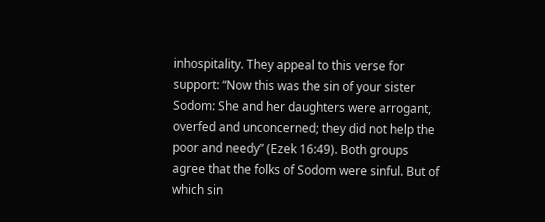inhospitality. They appeal to this verse for support: “Now this was the sin of your sister Sodom: She and her daughters were arrogant, overfed and unconcerned; they did not help the poor and needy” (Ezek 16:49). Both groups agree that the folks of Sodom were sinful. But of which sin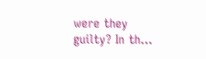were they guilty? In th...